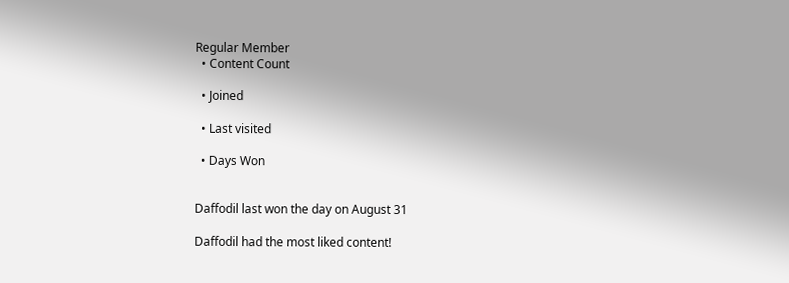Regular Member
  • Content Count

  • Joined

  • Last visited

  • Days Won


Daffodil last won the day on August 31

Daffodil had the most liked content!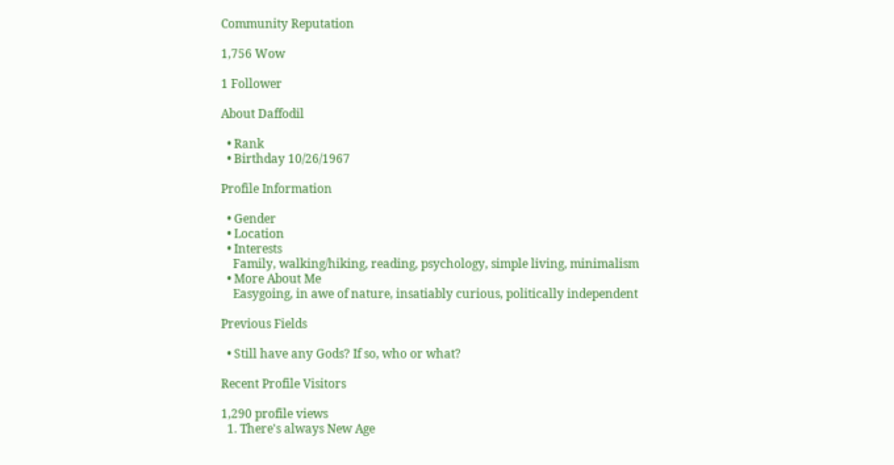Community Reputation

1,756 Wow

1 Follower

About Daffodil

  • Rank
  • Birthday 10/26/1967

Profile Information

  • Gender
  • Location
  • Interests
    Family, walking/hiking, reading, psychology, simple living, minimalism
  • More About Me
    Easygoing, in awe of nature, insatiably curious, politically independent

Previous Fields

  • Still have any Gods? If so, who or what?

Recent Profile Visitors

1,290 profile views
  1. There's always New Age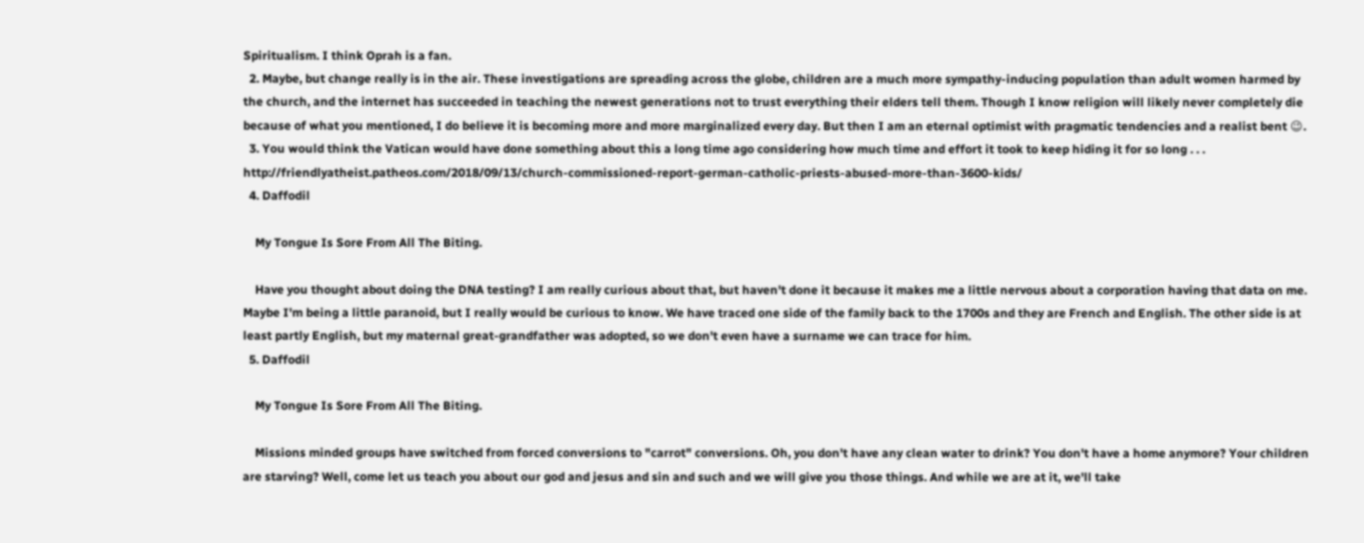Spiritualism. I think Oprah is a fan.
  2. Maybe, but change really is in the air. These investigations are spreading across the globe, children are a much more sympathy-inducing population than adult women harmed by the church, and the internet has succeeded in teaching the newest generations not to trust everything their elders tell them. Though I know religion will likely never completely die because of what you mentioned, I do believe it is becoming more and more marginalized every day. But then I am an eternal optimist with pragmatic tendencies and a realist bent 😉.
  3. You would think the Vatican would have done something about this a long time ago considering how much time and effort it took to keep hiding it for so long . . . http://friendlyatheist.patheos.com/2018/09/13/church-commissioned-report-german-catholic-priests-abused-more-than-3600-kids/
  4. Daffodil

    My Tongue Is Sore From All The Biting.

    Have you thought about doing the DNA testing? I am really curious about that, but haven't done it because it makes me a little nervous about a corporation having that data on me. Maybe I'm being a little paranoid, but I really would be curious to know. We have traced one side of the family back to the 1700s and they are French and English. The other side is at least partly English, but my maternal great-grandfather was adopted, so we don't even have a surname we can trace for him.
  5. Daffodil

    My Tongue Is Sore From All The Biting.

    Missions minded groups have switched from forced conversions to "carrot" conversions. Oh, you don't have any clean water to drink? You don't have a home anymore? Your children are starving? Well, come let us teach you about our god and jesus and sin and such and we will give you those things. And while we are at it, we'll take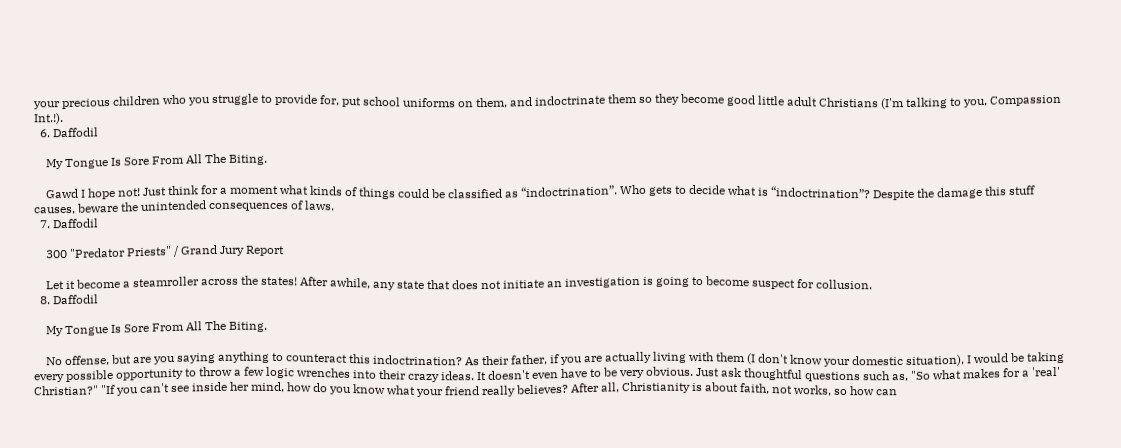your precious children who you struggle to provide for, put school uniforms on them, and indoctrinate them so they become good little adult Christians (I'm talking to you, Compassion Int.!).
  6. Daffodil

    My Tongue Is Sore From All The Biting.

    Gawd I hope not! Just think for a moment what kinds of things could be classified as “indoctrination”. Who gets to decide what is “indoctrination”? Despite the damage this stuff causes, beware the unintended consequences of laws.
  7. Daffodil

    300 "Predator Priests" / Grand Jury Report

    Let it become a steamroller across the states! After awhile, any state that does not initiate an investigation is going to become suspect for collusion.
  8. Daffodil

    My Tongue Is Sore From All The Biting.

    No offense, but are you saying anything to counteract this indoctrination? As their father, if you are actually living with them (I don't know your domestic situation), I would be taking every possible opportunity to throw a few logic wrenches into their crazy ideas. It doesn't even have to be very obvious. Just ask thoughtful questions such as, "So what makes for a 'real' Christian?" "If you can't see inside her mind, how do you know what your friend really believes? After all, Christianity is about faith, not works, so how can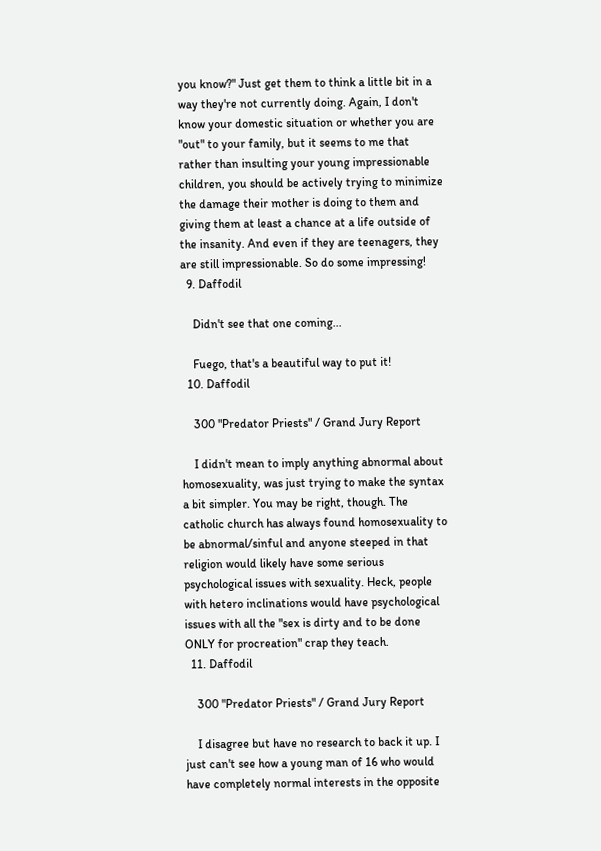you know?" Just get them to think a little bit in a way they're not currently doing. Again, I don't know your domestic situation or whether you are "out" to your family, but it seems to me that rather than insulting your young impressionable children, you should be actively trying to minimize the damage their mother is doing to them and giving them at least a chance at a life outside of the insanity. And even if they are teenagers, they are still impressionable. So do some impressing!
  9. Daffodil

    Didn't see that one coming...

    Fuego, that's a beautiful way to put it!
  10. Daffodil

    300 "Predator Priests" / Grand Jury Report

    I didn't mean to imply anything abnormal about homosexuality, was just trying to make the syntax a bit simpler. You may be right, though. The catholic church has always found homosexuality to be abnormal/sinful and anyone steeped in that religion would likely have some serious psychological issues with sexuality. Heck, people with hetero inclinations would have psychological issues with all the "sex is dirty and to be done ONLY for procreation" crap they teach.
  11. Daffodil

    300 "Predator Priests" / Grand Jury Report

    I disagree but have no research to back it up. I just can't see how a young man of 16 who would have completely normal interests in the opposite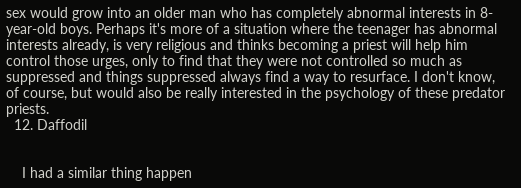sex would grow into an older man who has completely abnormal interests in 8-year-old boys. Perhaps it's more of a situation where the teenager has abnormal interests already, is very religious and thinks becoming a priest will help him control those urges, only to find that they were not controlled so much as suppressed and things suppressed always find a way to resurface. I don't know, of course, but would also be really interested in the psychology of these predator priests.
  12. Daffodil


    I had a similar thing happen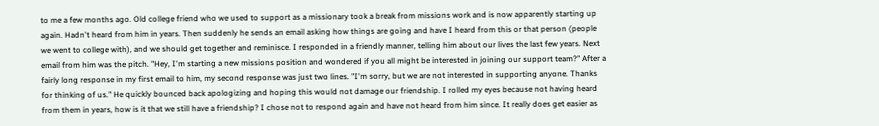to me a few months ago. Old college friend who we used to support as a missionary took a break from missions work and is now apparently starting up again. Hadn't heard from him in years. Then suddenly he sends an email asking how things are going and have I heard from this or that person (people we went to college with), and we should get together and reminisce. I responded in a friendly manner, telling him about our lives the last few years. Next email from him was the pitch. "Hey, I'm starting a new missions position and wondered if you all might be interested in joining our support team?" After a fairly long response in my first email to him, my second response was just two lines. "I'm sorry, but we are not interested in supporting anyone. Thanks for thinking of us." He quickly bounced back apologizing and hoping this would not damage our friendship. I rolled my eyes because not having heard from them in years, how is it that we still have a friendship? I chose not to respond again and have not heard from him since. It really does get easier as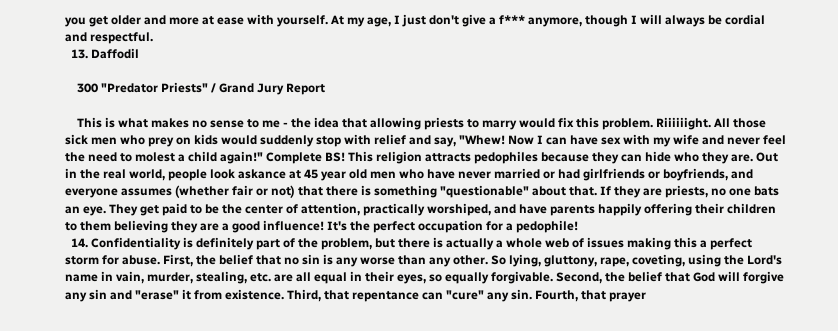you get older and more at ease with yourself. At my age, I just don't give a f*** anymore, though I will always be cordial and respectful.
  13. Daffodil

    300 "Predator Priests" / Grand Jury Report

    This is what makes no sense to me - the idea that allowing priests to marry would fix this problem. Riiiiiight. All those sick men who prey on kids would suddenly stop with relief and say, "Whew! Now I can have sex with my wife and never feel the need to molest a child again!" Complete BS! This religion attracts pedophiles because they can hide who they are. Out in the real world, people look askance at 45 year old men who have never married or had girlfriends or boyfriends, and everyone assumes (whether fair or not) that there is something "questionable" about that. If they are priests, no one bats an eye. They get paid to be the center of attention, practically worshiped, and have parents happily offering their children to them believing they are a good influence! It's the perfect occupation for a pedophile!
  14. Confidentiality is definitely part of the problem, but there is actually a whole web of issues making this a perfect storm for abuse. First, the belief that no sin is any worse than any other. So lying, gluttony, rape, coveting, using the Lord's name in vain, murder, stealing, etc. are all equal in their eyes, so equally forgivable. Second, the belief that God will forgive any sin and "erase" it from existence. Third, that repentance can "cure" any sin. Fourth, that prayer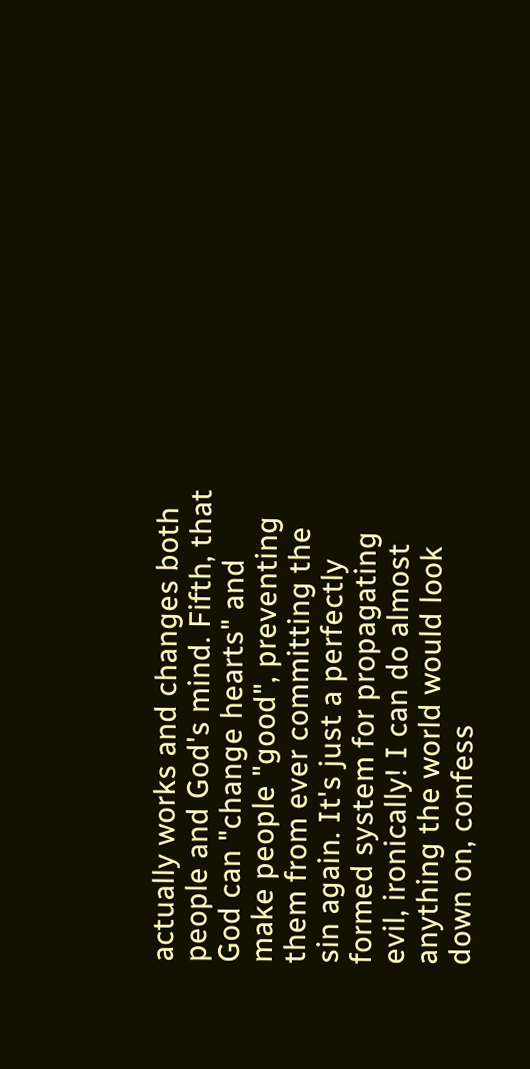actually works and changes both people and God's mind. Fifth, that God can "change hearts" and make people "good", preventing them from ever committing the sin again. It's just a perfectly formed system for propagating evil, ironically! I can do almost anything the world would look down on, confess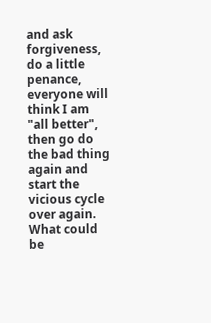and ask forgiveness, do a little penance, everyone will think I am "all better", then go do the bad thing again and start the vicious cycle over again. What could be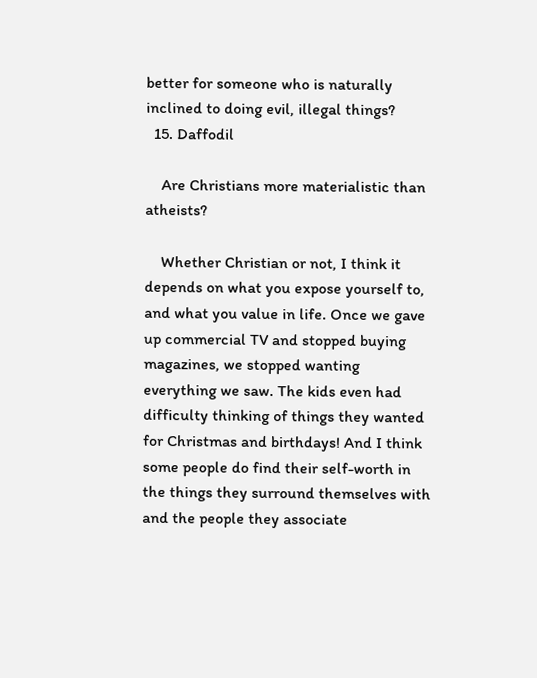better for someone who is naturally inclined to doing evil, illegal things?
  15. Daffodil

    Are Christians more materialistic than atheists?

    Whether Christian or not, I think it depends on what you expose yourself to, and what you value in life. Once we gave up commercial TV and stopped buying magazines, we stopped wanting everything we saw. The kids even had difficulty thinking of things they wanted for Christmas and birthdays! And I think some people do find their self-worth in the things they surround themselves with and the people they associate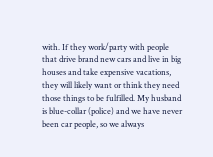with. If they work/party with people that drive brand new cars and live in big houses and take expensive vacations, they will likely want or think they need those things to be fulfilled. My husband is blue-collar (police) and we have never been car people, so we always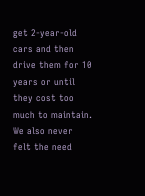get 2-year-old cars and then drive them for 10 years or until they cost too much to maintain. We also never felt the need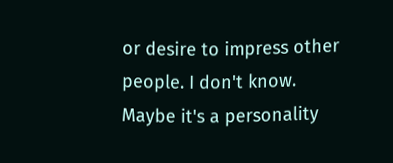or desire to impress other people. I don't know. Maybe it's a personality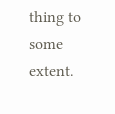thing to some extent.